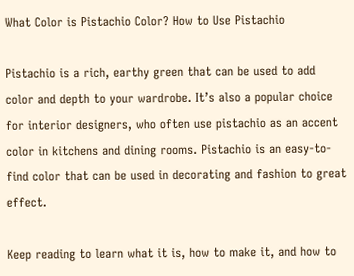What Color is Pistachio Color? How to Use Pistachio

Pistachio is a rich, earthy green that can be used to add color and depth to your wardrobe. It’s also a popular choice for interior designers, who often use pistachio as an accent color in kitchens and dining rooms. Pistachio is an easy-to-find color that can be used in decorating and fashion to great effect.

Keep reading to learn what it is, how to make it, and how to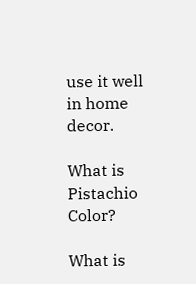use it well in home decor.

What is Pistachio Color?

What is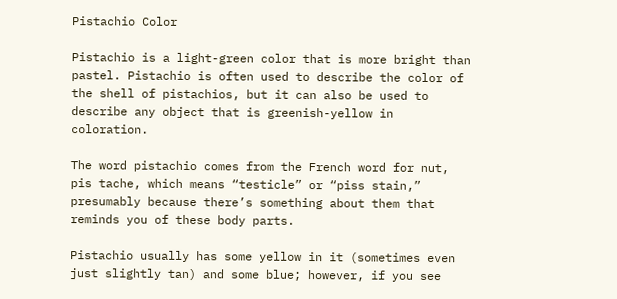Pistachio Color

Pistachio is a light-green color that is more bright than pastel. Pistachio is often used to describe the color of the shell of pistachios, but it can also be used to describe any object that is greenish-yellow in coloration.

The word pistachio comes from the French word for nut, pis tache, which means “testicle” or “piss stain,” presumably because there’s something about them that reminds you of these body parts.

Pistachio usually has some yellow in it (sometimes even just slightly tan) and some blue; however, if you see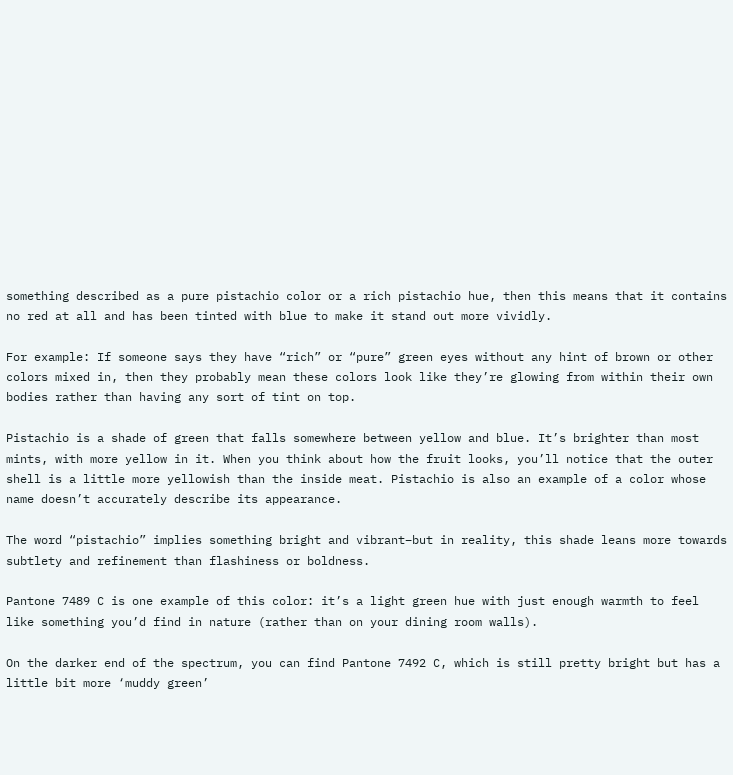something described as a pure pistachio color or a rich pistachio hue, then this means that it contains no red at all and has been tinted with blue to make it stand out more vividly.

For example: If someone says they have “rich” or “pure” green eyes without any hint of brown or other colors mixed in, then they probably mean these colors look like they’re glowing from within their own bodies rather than having any sort of tint on top.

Pistachio is a shade of green that falls somewhere between yellow and blue. It’s brighter than most mints, with more yellow in it. When you think about how the fruit looks, you’ll notice that the outer shell is a little more yellowish than the inside meat. Pistachio is also an example of a color whose name doesn’t accurately describe its appearance.

The word “pistachio” implies something bright and vibrant–but in reality, this shade leans more towards subtlety and refinement than flashiness or boldness.

Pantone 7489 C is one example of this color: it’s a light green hue with just enough warmth to feel like something you’d find in nature (rather than on your dining room walls).

On the darker end of the spectrum, you can find Pantone 7492 C, which is still pretty bright but has a little bit more ‘muddy green’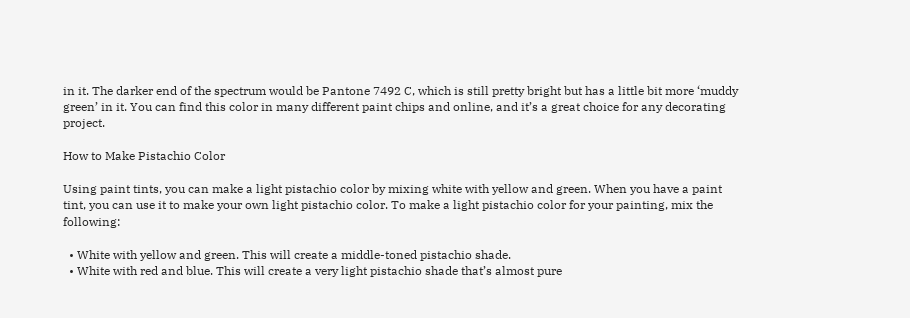in it. The darker end of the spectrum would be Pantone 7492 C, which is still pretty bright but has a little bit more ‘muddy green’ in it. You can find this color in many different paint chips and online, and it’s a great choice for any decorating project.

How to Make Pistachio Color

Using paint tints, you can make a light pistachio color by mixing white with yellow and green. When you have a paint tint, you can use it to make your own light pistachio color. To make a light pistachio color for your painting, mix the following:

  • White with yellow and green. This will create a middle-toned pistachio shade.
  • White with red and blue. This will create a very light pistachio shade that’s almost pure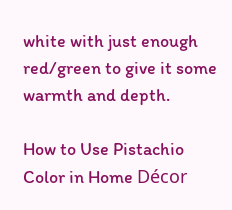white with just enough red/green to give it some warmth and depth.

How to Use Pistachio Color in Home Décor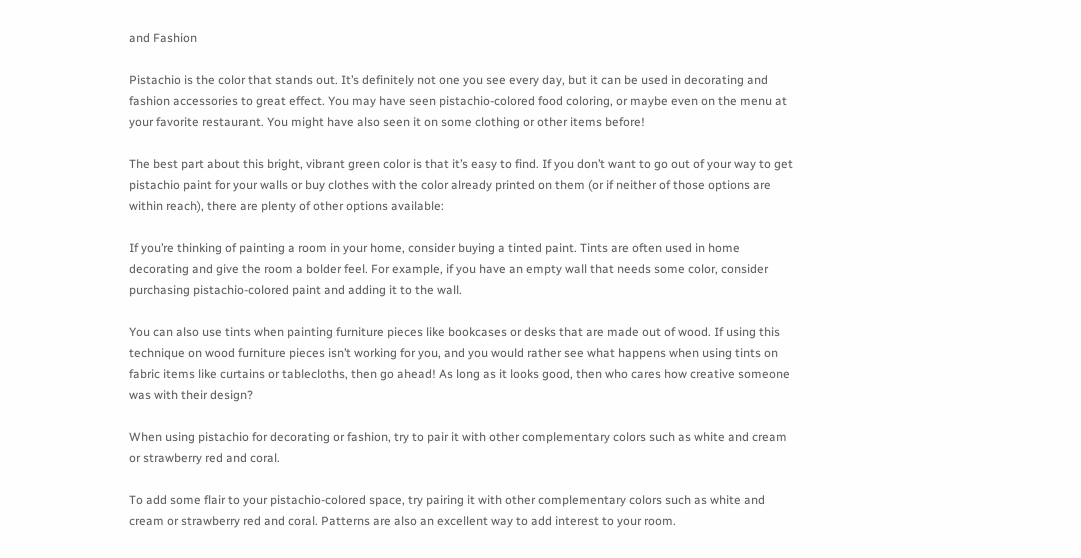and Fashion

Pistachio is the color that stands out. It’s definitely not one you see every day, but it can be used in decorating and fashion accessories to great effect. You may have seen pistachio-colored food coloring, or maybe even on the menu at your favorite restaurant. You might have also seen it on some clothing or other items before!

The best part about this bright, vibrant green color is that it’s easy to find. If you don’t want to go out of your way to get pistachio paint for your walls or buy clothes with the color already printed on them (or if neither of those options are within reach), there are plenty of other options available:

If you’re thinking of painting a room in your home, consider buying a tinted paint. Tints are often used in home decorating and give the room a bolder feel. For example, if you have an empty wall that needs some color, consider purchasing pistachio-colored paint and adding it to the wall.

You can also use tints when painting furniture pieces like bookcases or desks that are made out of wood. If using this technique on wood furniture pieces isn’t working for you, and you would rather see what happens when using tints on fabric items like curtains or tablecloths, then go ahead! As long as it looks good, then who cares how creative someone was with their design?

When using pistachio for decorating or fashion, try to pair it with other complementary colors such as white and cream or strawberry red and coral.

To add some flair to your pistachio-colored space, try pairing it with other complementary colors such as white and cream or strawberry red and coral. Patterns are also an excellent way to add interest to your room.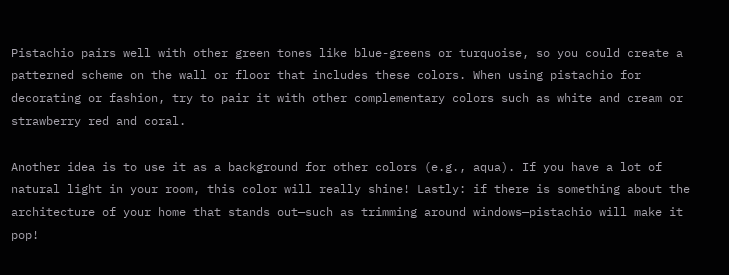Pistachio pairs well with other green tones like blue-greens or turquoise, so you could create a patterned scheme on the wall or floor that includes these colors. When using pistachio for decorating or fashion, try to pair it with other complementary colors such as white and cream or strawberry red and coral.

Another idea is to use it as a background for other colors (e.g., aqua). If you have a lot of natural light in your room, this color will really shine! Lastly: if there is something about the architecture of your home that stands out—such as trimming around windows—pistachio will make it pop!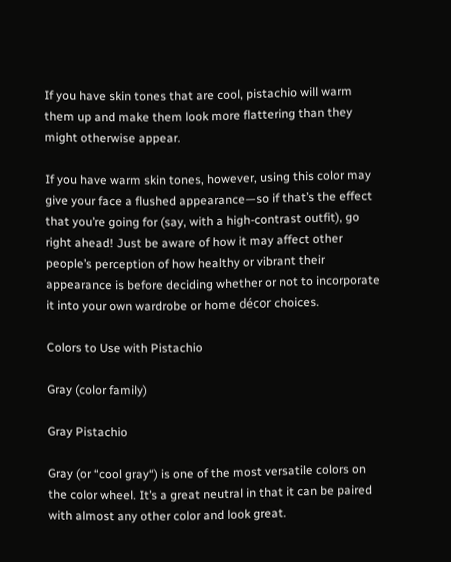If you have skin tones that are cool, pistachio will warm them up and make them look more flattering than they might otherwise appear.

If you have warm skin tones, however, using this color may give your face a flushed appearance—so if that’s the effect that you’re going for (say, with a high-contrast outfit), go right ahead! Just be aware of how it may affect other people’s perception of how healthy or vibrant their appearance is before deciding whether or not to incorporate it into your own wardrobe or home décor choices.

Colors to Use with Pistachio

Gray (color family)

Gray Pistachio

Gray (or “cool gray“) is one of the most versatile colors on the color wheel. It’s a great neutral in that it can be paired with almost any other color and look great.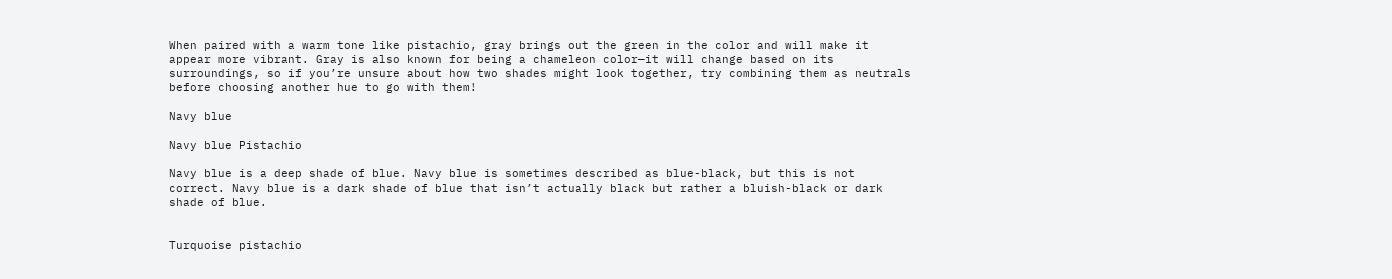When paired with a warm tone like pistachio, gray brings out the green in the color and will make it appear more vibrant. Gray is also known for being a chameleon color—it will change based on its surroundings, so if you’re unsure about how two shades might look together, try combining them as neutrals before choosing another hue to go with them!

Navy blue

Navy blue Pistachio

Navy blue is a deep shade of blue. Navy blue is sometimes described as blue-black, but this is not correct. Navy blue is a dark shade of blue that isn’t actually black but rather a bluish-black or dark shade of blue.


Turquoise pistachio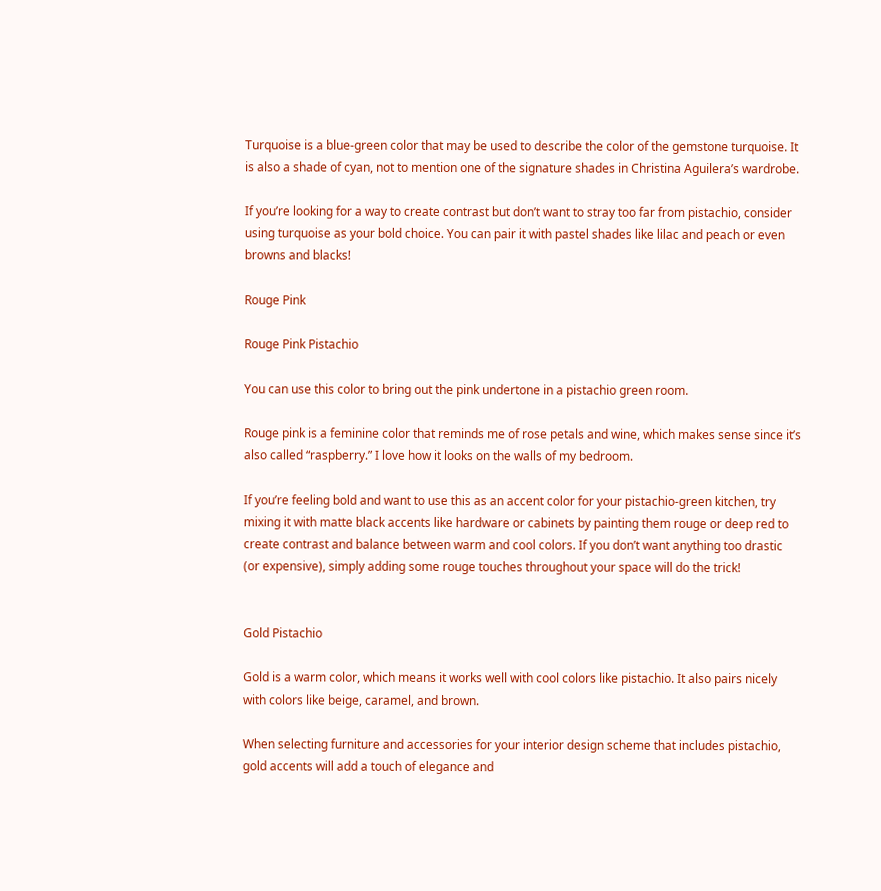Turquoise is a blue-green color that may be used to describe the color of the gemstone turquoise. It is also a shade of cyan, not to mention one of the signature shades in Christina Aguilera’s wardrobe.

If you’re looking for a way to create contrast but don’t want to stray too far from pistachio, consider using turquoise as your bold choice. You can pair it with pastel shades like lilac and peach or even browns and blacks!

Rouge Pink

Rouge Pink Pistachio

You can use this color to bring out the pink undertone in a pistachio green room.

Rouge pink is a feminine color that reminds me of rose petals and wine, which makes sense since it’s also called “raspberry.” I love how it looks on the walls of my bedroom.

If you’re feeling bold and want to use this as an accent color for your pistachio-green kitchen, try mixing it with matte black accents like hardware or cabinets by painting them rouge or deep red to create contrast and balance between warm and cool colors. If you don’t want anything too drastic (or expensive), simply adding some rouge touches throughout your space will do the trick!


Gold Pistachio

Gold is a warm color, which means it works well with cool colors like pistachio. It also pairs nicely with colors like beige, caramel, and brown.

When selecting furniture and accessories for your interior design scheme that includes pistachio, gold accents will add a touch of elegance and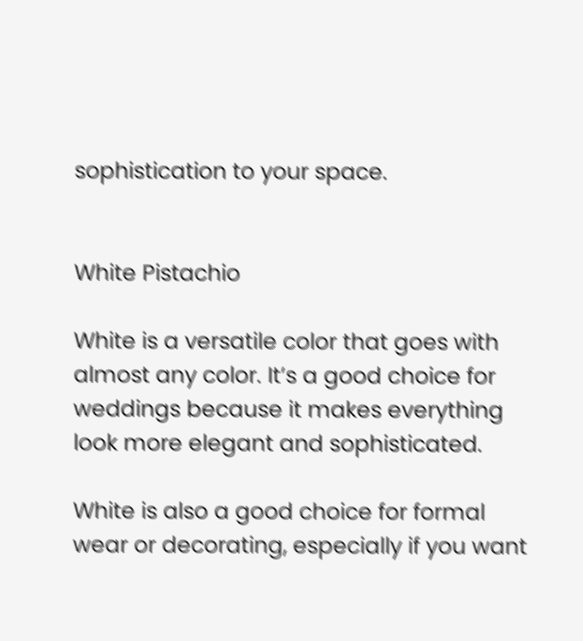sophistication to your space.


White Pistachio

White is a versatile color that goes with almost any color. It’s a good choice for weddings because it makes everything look more elegant and sophisticated.

White is also a good choice for formal wear or decorating, especially if you want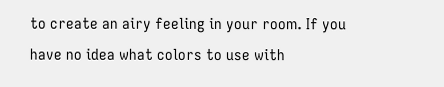to create an airy feeling in your room. If you have no idea what colors to use with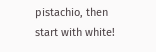pistachio, then start with white!